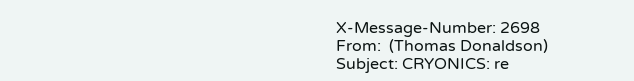X-Message-Number: 2698
From:  (Thomas Donaldson)
Subject: CRYONICS: re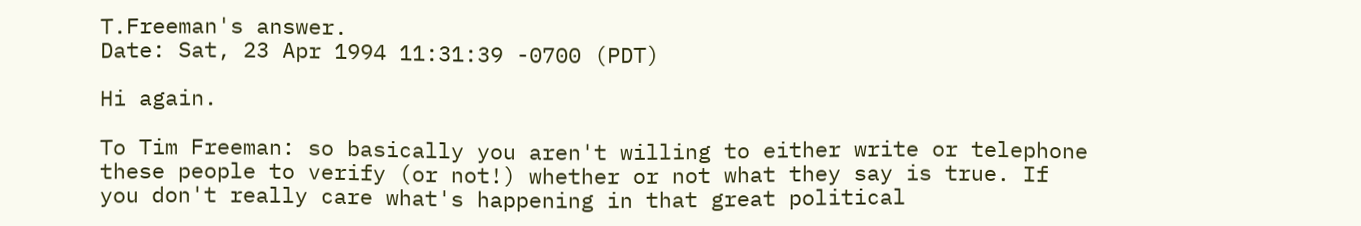T.Freeman's answer.
Date: Sat, 23 Apr 1994 11:31:39 -0700 (PDT)

Hi again.

To Tim Freeman: so basically you aren't willing to either write or telephone
these people to verify (or not!) whether or not what they say is true. If
you don't really care what's happening in that great political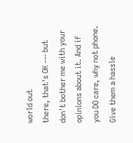world out
there, that's OK --- but don't bother me with your opinions about it. And if
you DO care, why not phone. Give them a hassle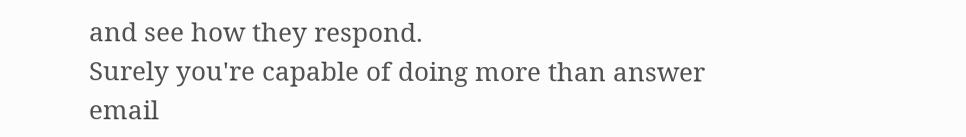and see how they respond.
Surely you're capable of doing more than answer email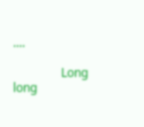....

                Long long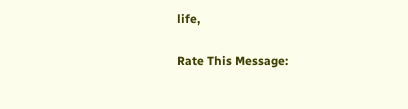life,

Rate This Message: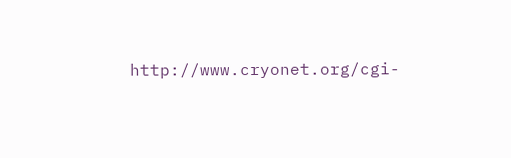http://www.cryonet.org/cgi-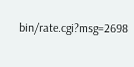bin/rate.cgi?msg=2698